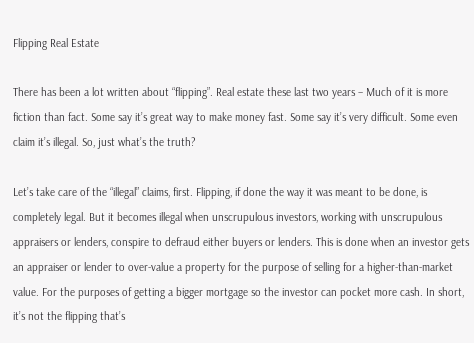Flipping Real Estate

There has been a lot written about “flipping”. Real estate these last two years – Much of it is more fiction than fact. Some say it’s great way to make money fast. Some say it’s very difficult. Some even claim it’s illegal. So, just what’s the truth?

Let’s take care of the “illegal” claims, first. Flipping, if done the way it was meant to be done, is completely legal. But it becomes illegal when unscrupulous investors, working with unscrupulous appraisers or lenders, conspire to defraud either buyers or lenders. This is done when an investor gets an appraiser or lender to over-value a property for the purpose of selling for a higher-than-market value. For the purposes of getting a bigger mortgage so the investor can pocket more cash. In short, it’s not the flipping that’s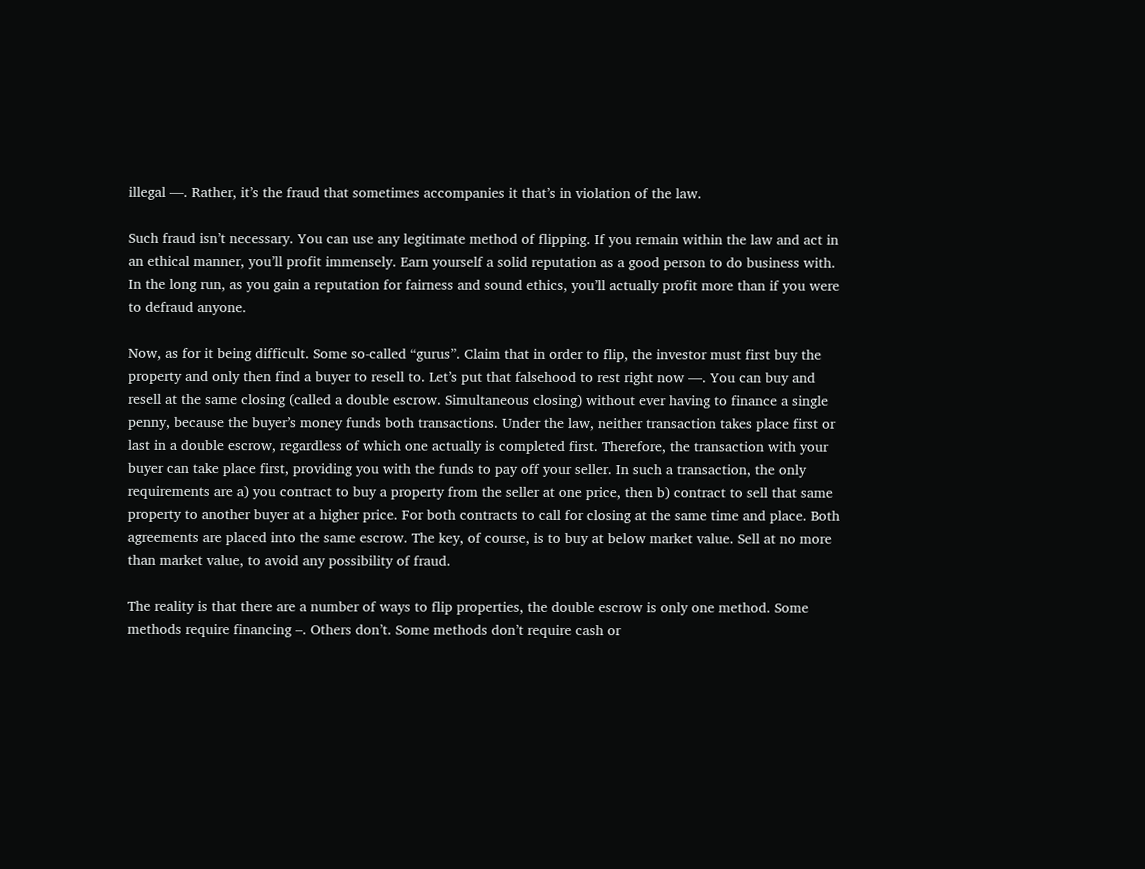illegal —. Rather, it’s the fraud that sometimes accompanies it that’s in violation of the law.

Such fraud isn’t necessary. You can use any legitimate method of flipping. If you remain within the law and act in an ethical manner, you’ll profit immensely. Earn yourself a solid reputation as a good person to do business with. In the long run, as you gain a reputation for fairness and sound ethics, you’ll actually profit more than if you were to defraud anyone.

Now, as for it being difficult. Some so-called “gurus”. Claim that in order to flip, the investor must first buy the property and only then find a buyer to resell to. Let’s put that falsehood to rest right now —. You can buy and resell at the same closing (called a double escrow. Simultaneous closing) without ever having to finance a single penny, because the buyer’s money funds both transactions. Under the law, neither transaction takes place first or last in a double escrow, regardless of which one actually is completed first. Therefore, the transaction with your buyer can take place first, providing you with the funds to pay off your seller. In such a transaction, the only requirements are a) you contract to buy a property from the seller at one price, then b) contract to sell that same property to another buyer at a higher price. For both contracts to call for closing at the same time and place. Both agreements are placed into the same escrow. The key, of course, is to buy at below market value. Sell at no more than market value, to avoid any possibility of fraud.

The reality is that there are a number of ways to flip properties, the double escrow is only one method. Some methods require financing –. Others don’t. Some methods don’t require cash or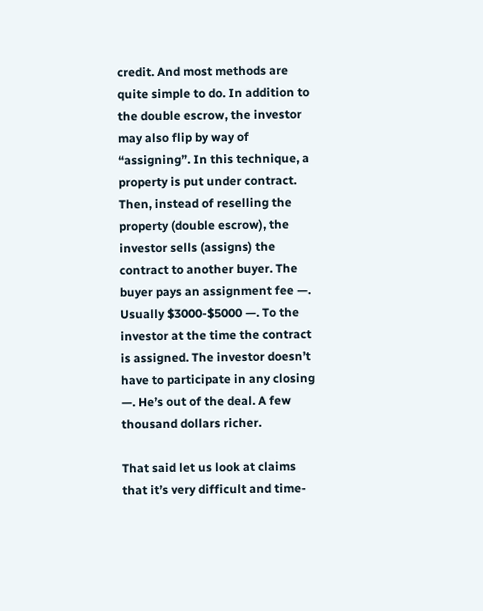credit. And most methods are quite simple to do. In addition to the double escrow, the investor may also flip by way of “assigning”. In this technique, a property is put under contract. Then, instead of reselling the property (double escrow), the investor sells (assigns) the contract to another buyer. The buyer pays an assignment fee —. Usually $3000-$5000 —. To the investor at the time the contract is assigned. The investor doesn’t have to participate in any closing —. He’s out of the deal. A few thousand dollars richer.

That said let us look at claims that it’s very difficult and time-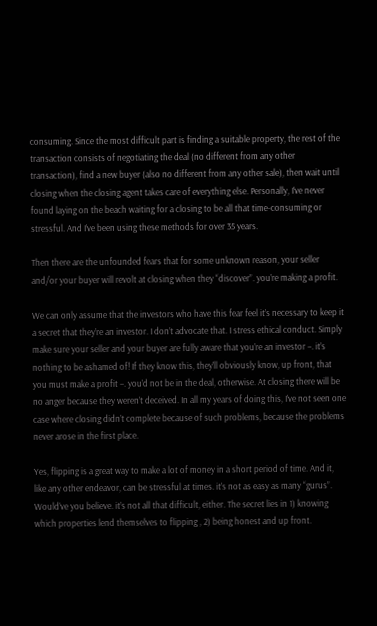consuming. Since the most difficult part is finding a suitable property, the rest of the transaction consists of negotiating the deal (no different from any other transaction), find a new buyer (also no different from any other sale), then wait until closing when the closing agent takes care of everything else. Personally, I’ve never found laying on the beach waiting for a closing to be all that time-consuming or stressful. And I’ve been using these methods for over 35 years.

Then there are the unfounded fears that for some unknown reason, your seller and/or your buyer will revolt at closing when they “discover”. you’re making a profit.

We can only assume that the investors who have this fear feel it’s necessary to keep it a secret that they’re an investor. I don’t advocate that. I stress ethical conduct. Simply make sure your seller and your buyer are fully aware that you’re an investor –. it’s nothing to be ashamed of! If they know this, they’ll obviously know, up front, that you must make a profit –. you’d not be in the deal, otherwise. At closing there will be no anger because they weren’t deceived. In all my years of doing this, I’ve not seen one case where closing didn’t complete because of such problems, because the problems never arose in the first place.

Yes, flipping is a great way to make a lot of money in a short period of time. And it, like any other endeavor, can be stressful at times. it’s not as easy as many “gurus”. Would’ve you believe. it’s not all that difficult, either. The secret lies in 1) knowing which properties lend themselves to flipping , 2) being honest and up front.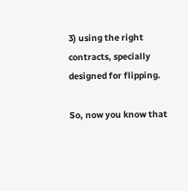3) using the right contracts, specially designed for flipping.

So, now you know that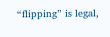“flipping” is legal,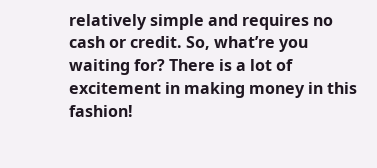relatively simple and requires no cash or credit. So, what’re you waiting for? There is a lot of excitement in making money in this fashion!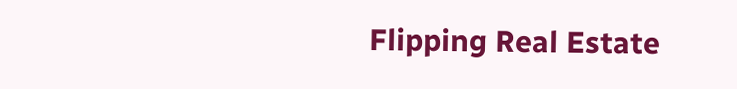Flipping Real Estate